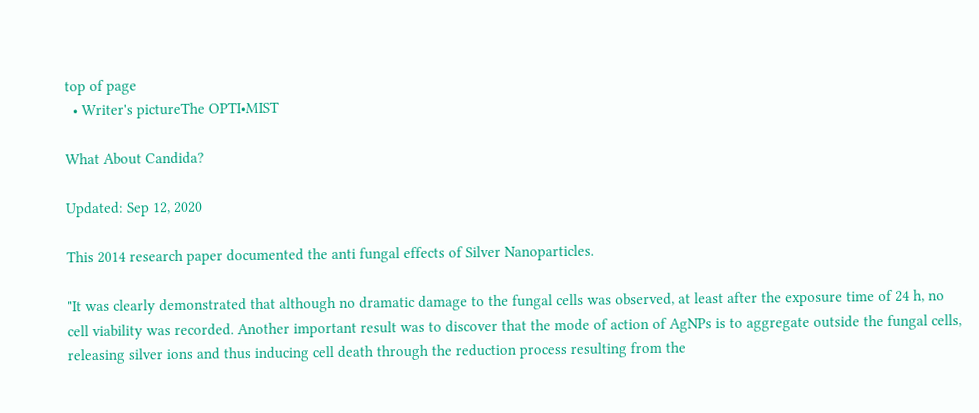top of page
  • Writer's pictureThe OPTI•MIST

What About Candida?

Updated: Sep 12, 2020

This 2014 research paper documented the anti fungal effects of Silver Nanoparticles.

"It was clearly demonstrated that although no dramatic damage to the fungal cells was observed, at least after the exposure time of 24 h, no cell viability was recorded. Another important result was to discover that the mode of action of AgNPs is to aggregate outside the fungal cells, releasing silver ions and thus inducing cell death through the reduction process resulting from the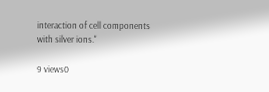interaction of cell components with silver ions."

9 views0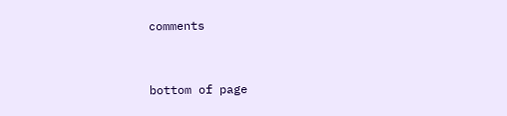comments


bottom of page